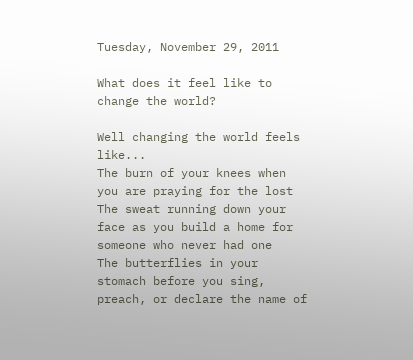Tuesday, November 29, 2011

What does it feel like to change the world?

Well changing the world feels like...
The burn of your knees when you are praying for the lost
The sweat running down your face as you build a home for someone who never had one
The butterflies in your stomach before you sing, preach, or declare the name of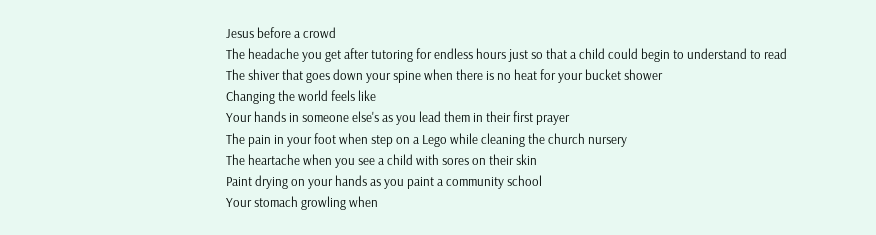Jesus before a crowd
The headache you get after tutoring for endless hours just so that a child could begin to understand to read
The shiver that goes down your spine when there is no heat for your bucket shower
Changing the world feels like
Your hands in someone else's as you lead them in their first prayer
The pain in your foot when step on a Lego while cleaning the church nursery
The heartache when you see a child with sores on their skin
Paint drying on your hands as you paint a community school
Your stomach growling when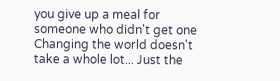you give up a meal for someone who didn't get one
Changing the world doesn't take a whole lot... Just the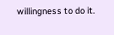willingness to do it.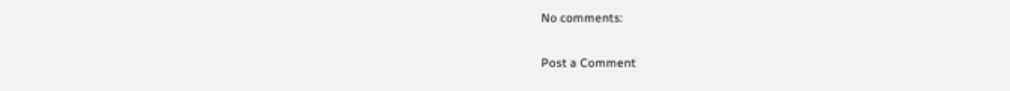No comments:

Post a Comment